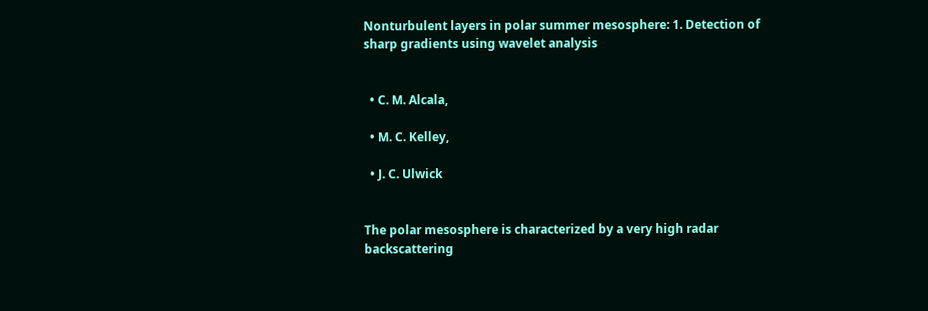Nonturbulent layers in polar summer mesosphere: 1. Detection of sharp gradients using wavelet analysis


  • C. M. Alcala,

  • M. C. Kelley,

  • J. C. Ulwick


The polar mesosphere is characterized by a very high radar backscattering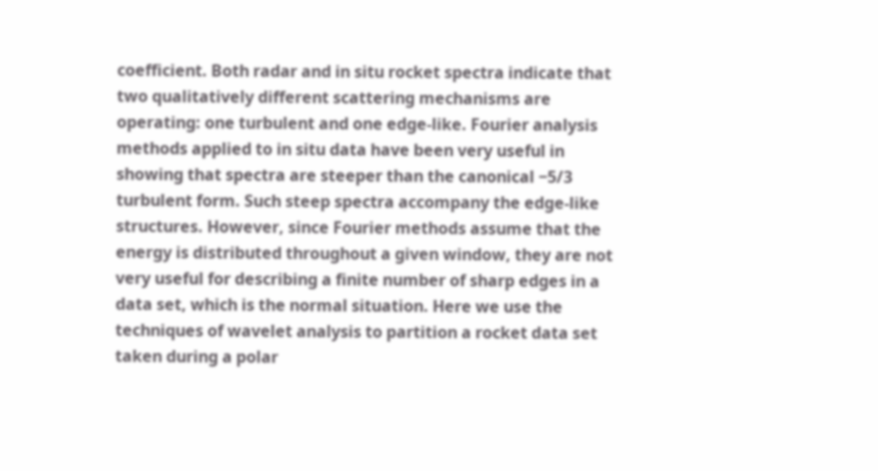coefficient. Both radar and in situ rocket spectra indicate that two qualitatively different scattering mechanisms are operating: one turbulent and one edge-like. Fourier analysis methods applied to in situ data have been very useful in showing that spectra are steeper than the canonical −5/3 turbulent form. Such steep spectra accompany the edge-like structures. However, since Fourier methods assume that the energy is distributed throughout a given window, they are not very useful for describing a finite number of sharp edges in a data set, which is the normal situation. Here we use the techniques of wavelet analysis to partition a rocket data set taken during a polar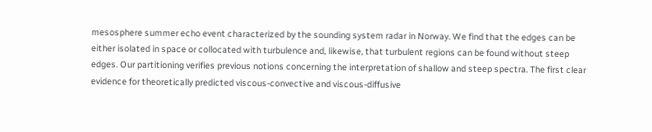mesosphere summer echo event characterized by the sounding system radar in Norway. We find that the edges can be either isolated in space or collocated with turbulence and, likewise, that turbulent regions can be found without steep edges. Our partitioning verifies previous notions concerning the interpretation of shallow and steep spectra. The first clear evidence for theoretically predicted viscous-convective and viscous-diffusive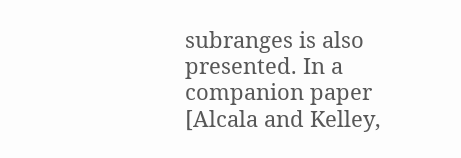subranges is also presented. In a companion paper [Alcala and Kelley,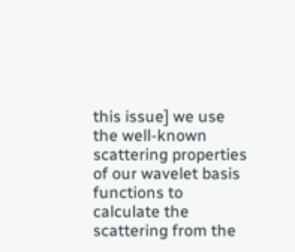this issue] we use the well-known scattering properties of our wavelet basis functions to calculate the scattering from the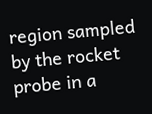region sampled by the rocket probe in a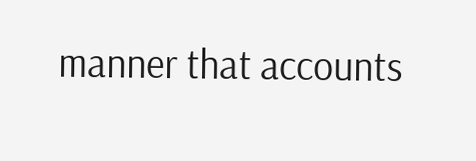manner that accounts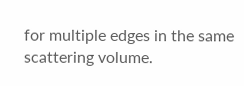for multiple edges in the same scattering volume.